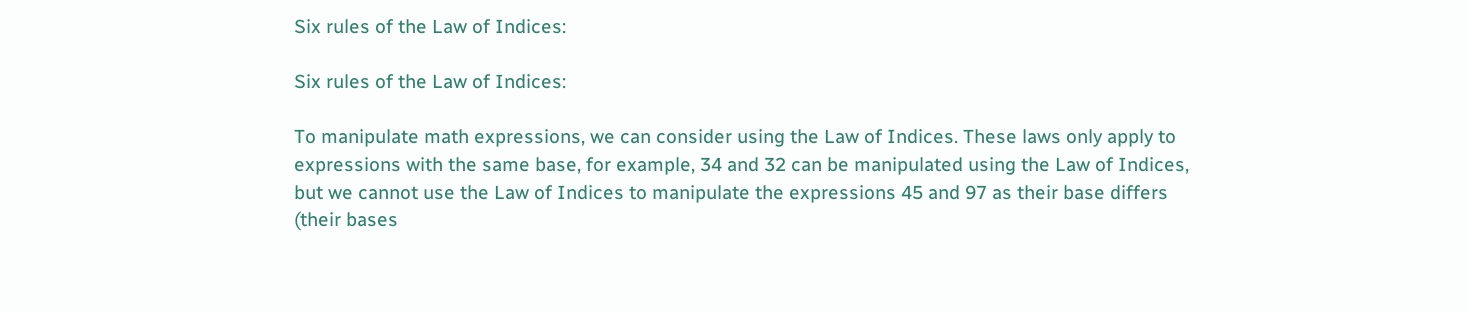Six rules of the Law of Indices:

Six rules of the Law of Indices:

To manipulate math expressions, we can consider using the Law of Indices. These laws only apply to expressions with the same base, for example, 34 and 32 can be manipulated using the Law of Indices, but we cannot use the Law of Indices to manipulate the expressions 45 and 97 as their base differs (their bases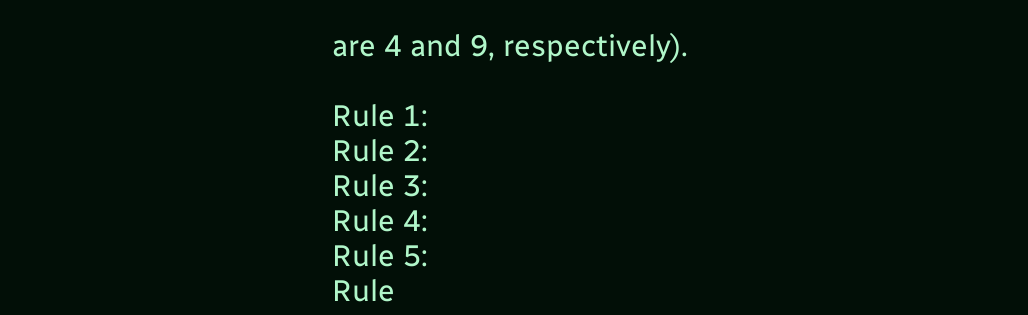are 4 and 9, respectively).

Rule 1:
Rule 2:
Rule 3:
Rule 4:
Rule 5:
Rule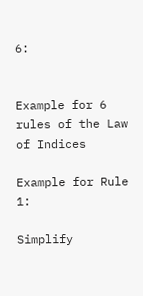6:


Example for 6 rules of the Law of Indices

Example for Rule 1:

Simplify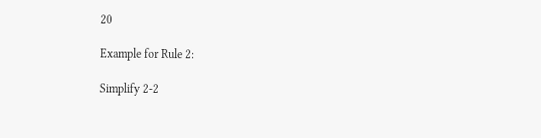20

Example for Rule 2:

Simplify 2-2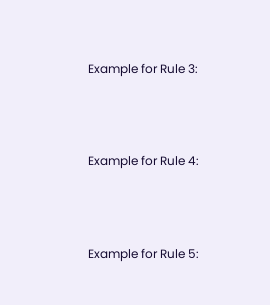Example for Rule 3:



Example for Rule 4:



Example for Rule 5: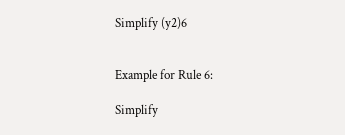Simplify (y2)6


Example for Rule 6:

Simplify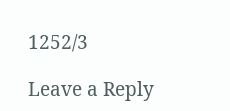1252/3

Leave a Reply